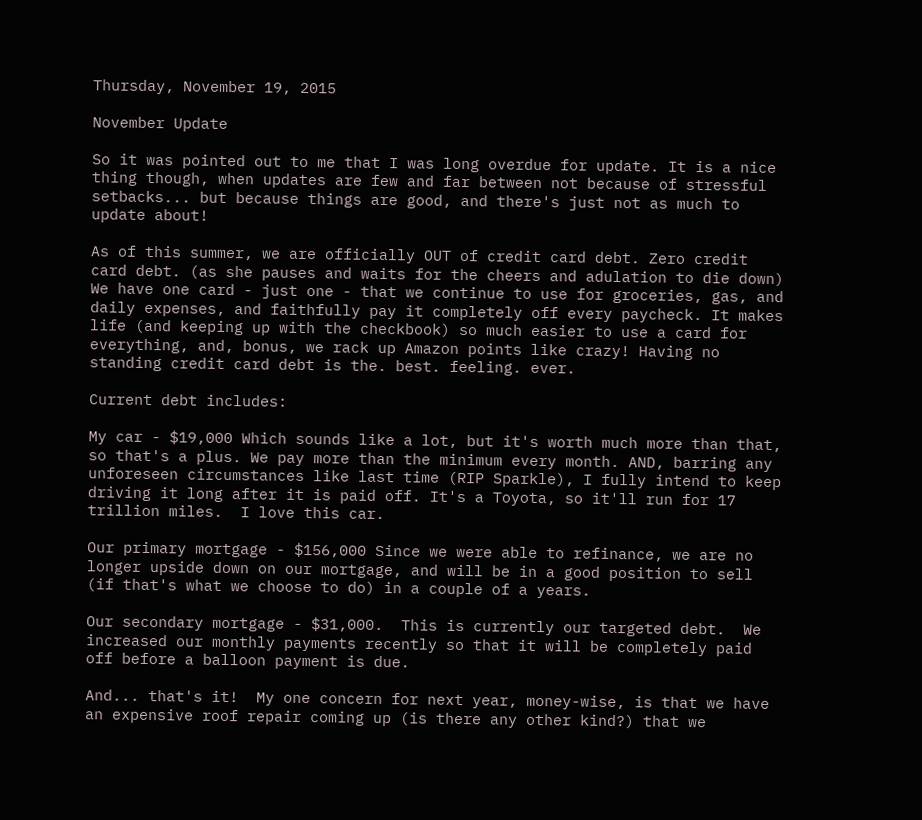Thursday, November 19, 2015

November Update

So it was pointed out to me that I was long overdue for update. It is a nice thing though, when updates are few and far between not because of stressful setbacks... but because things are good, and there's just not as much to update about!

As of this summer, we are officially OUT of credit card debt. Zero credit card debt. (as she pauses and waits for the cheers and adulation to die down) We have one card - just one - that we continue to use for groceries, gas, and daily expenses, and faithfully pay it completely off every paycheck. It makes life (and keeping up with the checkbook) so much easier to use a card for everything, and, bonus, we rack up Amazon points like crazy! Having no standing credit card debt is the. best. feeling. ever.

Current debt includes:

My car - $19,000 Which sounds like a lot, but it's worth much more than that, so that's a plus. We pay more than the minimum every month. AND, barring any unforeseen circumstances like last time (RIP Sparkle), I fully intend to keep driving it long after it is paid off. It's a Toyota, so it'll run for 17 trillion miles.  I love this car.

Our primary mortgage - $156,000 Since we were able to refinance, we are no longer upside down on our mortgage, and will be in a good position to sell (if that's what we choose to do) in a couple of a years.

Our secondary mortgage - $31,000.  This is currently our targeted debt.  We increased our monthly payments recently so that it will be completely paid off before a balloon payment is due.

And... that's it!  My one concern for next year, money-wise, is that we have an expensive roof repair coming up (is there any other kind?) that we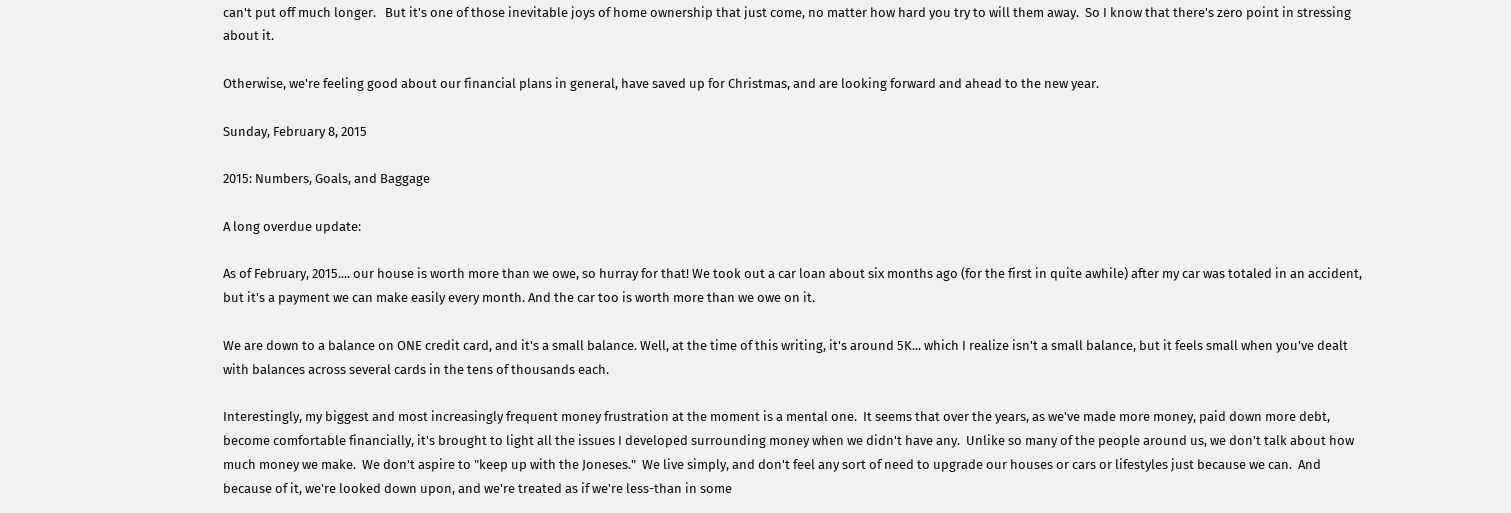can't put off much longer.   But it's one of those inevitable joys of home ownership that just come, no matter how hard you try to will them away.  So I know that there's zero point in stressing about it.

Otherwise, we're feeling good about our financial plans in general, have saved up for Christmas, and are looking forward and ahead to the new year.

Sunday, February 8, 2015

2015: Numbers, Goals, and Baggage

A long overdue update:

As of February, 2015.... our house is worth more than we owe, so hurray for that! We took out a car loan about six months ago (for the first in quite awhile) after my car was totaled in an accident, but it's a payment we can make easily every month. And the car too is worth more than we owe on it.

We are down to a balance on ONE credit card, and it's a small balance. Well, at the time of this writing, it's around 5K... which I realize isn't a small balance, but it feels small when you've dealt with balances across several cards in the tens of thousands each.

Interestingly, my biggest and most increasingly frequent money frustration at the moment is a mental one.  It seems that over the years, as we've made more money, paid down more debt, become comfortable financially, it's brought to light all the issues I developed surrounding money when we didn't have any.  Unlike so many of the people around us, we don't talk about how much money we make.  We don't aspire to "keep up with the Joneses."  We live simply, and don't feel any sort of need to upgrade our houses or cars or lifestyles just because we can.  And because of it, we're looked down upon, and we're treated as if we're less-than in some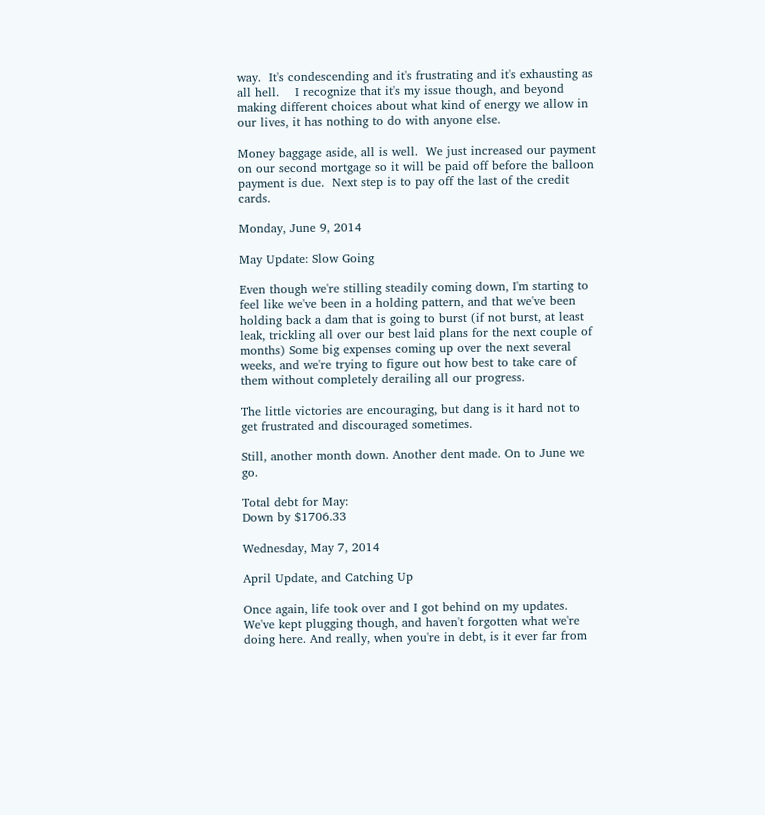way.  It's condescending and it's frustrating and it's exhausting as all hell.    I recognize that it's my issue though, and beyond making different choices about what kind of energy we allow in our lives, it has nothing to do with anyone else.

Money baggage aside, all is well.  We just increased our payment on our second mortgage so it will be paid off before the balloon payment is due.  Next step is to pay off the last of the credit cards.

Monday, June 9, 2014

May Update: Slow Going

Even though we're stilling steadily coming down, I'm starting to feel like we've been in a holding pattern, and that we've been holding back a dam that is going to burst (if not burst, at least leak, trickling all over our best laid plans for the next couple of months) Some big expenses coming up over the next several weeks, and we're trying to figure out how best to take care of them without completely derailing all our progress.

The little victories are encouraging, but dang is it hard not to get frustrated and discouraged sometimes.

Still, another month down. Another dent made. On to June we go.

Total debt for May:
Down by $1706.33

Wednesday, May 7, 2014

April Update, and Catching Up

Once again, life took over and I got behind on my updates. We've kept plugging though, and haven't forgotten what we're doing here. And really, when you're in debt, is it ever far from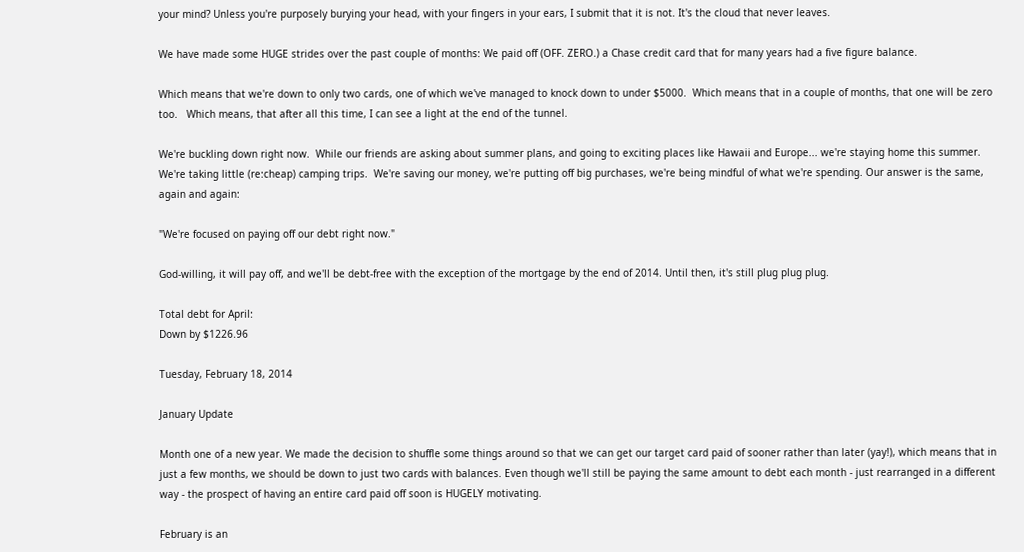your mind? Unless you're purposely burying your head, with your fingers in your ears, I submit that it is not. It's the cloud that never leaves.

We have made some HUGE strides over the past couple of months: We paid off (OFF. ZERO.) a Chase credit card that for many years had a five figure balance.

Which means that we're down to only two cards, one of which we've managed to knock down to under $5000.  Which means that in a couple of months, that one will be zero too.   Which means, that after all this time, I can see a light at the end of the tunnel.

We're buckling down right now.  While our friends are asking about summer plans, and going to exciting places like Hawaii and Europe... we're staying home this summer.  We're taking little (re:cheap) camping trips.  We're saving our money, we're putting off big purchases, we're being mindful of what we're spending. Our answer is the same, again and again:

"We're focused on paying off our debt right now."

God-willing, it will pay off, and we'll be debt-free with the exception of the mortgage by the end of 2014. Until then, it's still plug plug plug.

Total debt for April:
Down by $1226.96

Tuesday, February 18, 2014

January Update

Month one of a new year. We made the decision to shuffle some things around so that we can get our target card paid of sooner rather than later (yay!), which means that in just a few months, we should be down to just two cards with balances. Even though we'll still be paying the same amount to debt each month - just rearranged in a different way - the prospect of having an entire card paid off soon is HUGELY motivating.

February is an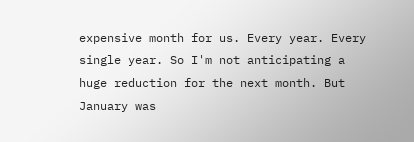expensive month for us. Every year. Every single year. So I'm not anticipating a huge reduction for the next month. But January was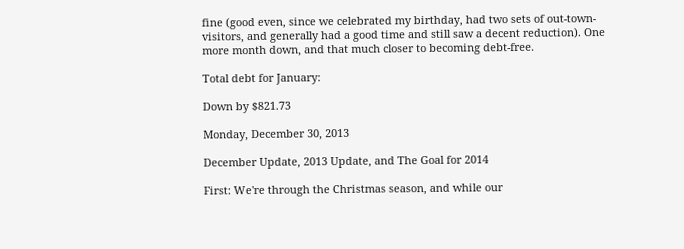fine (good even, since we celebrated my birthday, had two sets of out-town-visitors, and generally had a good time and still saw a decent reduction). One more month down, and that much closer to becoming debt-free.

Total debt for January:

Down by $821.73

Monday, December 30, 2013

December Update, 2013 Update, and The Goal for 2014

First: We're through the Christmas season, and while our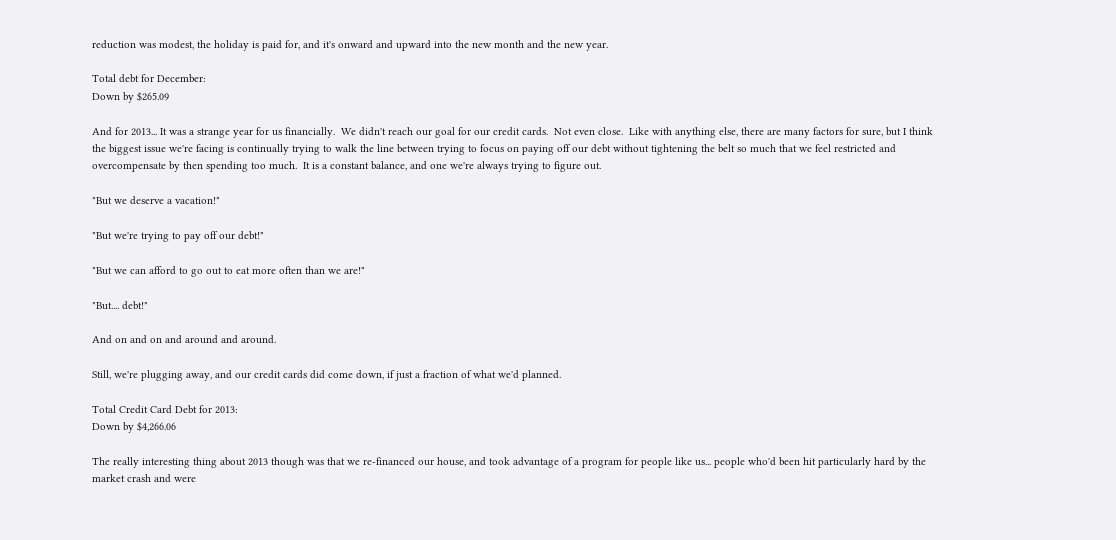reduction was modest, the holiday is paid for, and it's onward and upward into the new month and the new year.

Total debt for December:
Down by $265.09

And for 2013... It was a strange year for us financially.  We didn't reach our goal for our credit cards.  Not even close.  Like with anything else, there are many factors for sure, but I think the biggest issue we're facing is continually trying to walk the line between trying to focus on paying off our debt without tightening the belt so much that we feel restricted and overcompensate by then spending too much.  It is a constant balance, and one we're always trying to figure out.

"But we deserve a vacation!"

"But we're trying to pay off our debt!"

"But we can afford to go out to eat more often than we are!"

"But.... debt!"

And on and on and around and around.

Still, we're plugging away, and our credit cards did come down, if just a fraction of what we'd planned.

Total Credit Card Debt for 2013:
Down by $4,266.06

The really interesting thing about 2013 though was that we re-financed our house, and took advantage of a program for people like us... people who'd been hit particularly hard by the market crash and were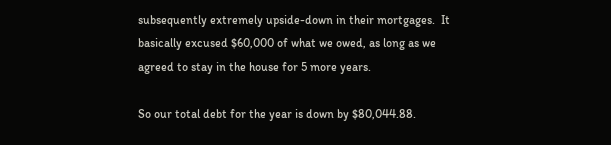subsequently extremely upside-down in their mortgages.  It basically excused $60,000 of what we owed, as long as we agreed to stay in the house for 5 more years.

So our total debt for the year is down by $80,044.88.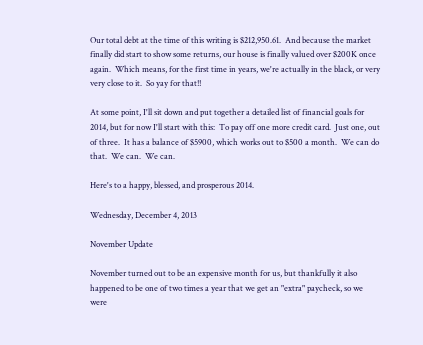Our total debt at the time of this writing is $212,950.61.  And because the market finally did start to show some returns, our house is finally valued over $200K once again.  Which means, for the first time in years, we're actually in the black, or very very close to it.  So yay for that!!

At some point, I'll sit down and put together a detailed list of financial goals for 2014, but for now I'll start with this:  To pay off one more credit card.  Just one, out of three.  It has a balance of $5900, which works out to $500 a month.  We can do that.  We can.  We can.

Here's to a happy, blessed, and prosperous 2014.

Wednesday, December 4, 2013

November Update

November turned out to be an expensive month for us, but thankfully it also happened to be one of two times a year that we get an "extra" paycheck, so we were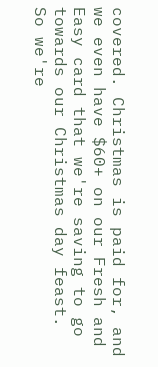covered. Christmas is paid for, and we even have $60+ on our Fresh and Easy card that we're saving to go towards our Christmas day feast.  So we're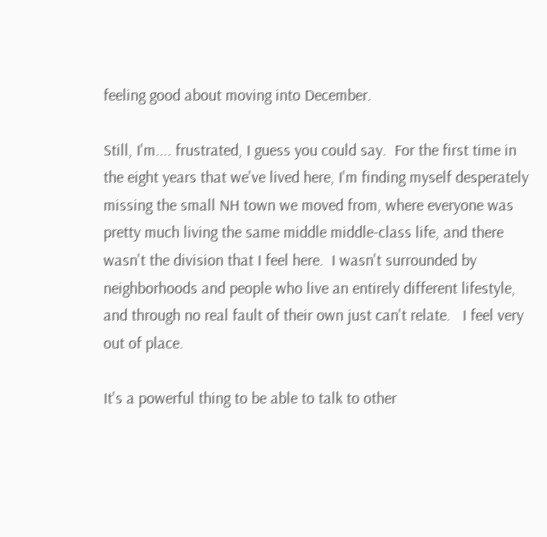feeling good about moving into December.

Still, I'm.... frustrated, I guess you could say.  For the first time in the eight years that we've lived here, I'm finding myself desperately missing the small NH town we moved from, where everyone was pretty much living the same middle middle-class life, and there wasn't the division that I feel here.  I wasn't surrounded by neighborhoods and people who live an entirely different lifestyle, and through no real fault of their own just can't relate.   I feel very out of place.

It's a powerful thing to be able to talk to other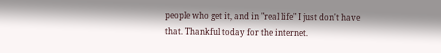people who get it, and in "real life" I just don't have that. Thankful today for the internet.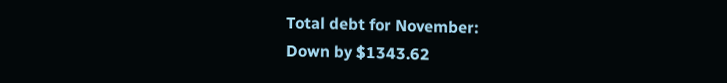Total debt for November:
Down by $1343.62